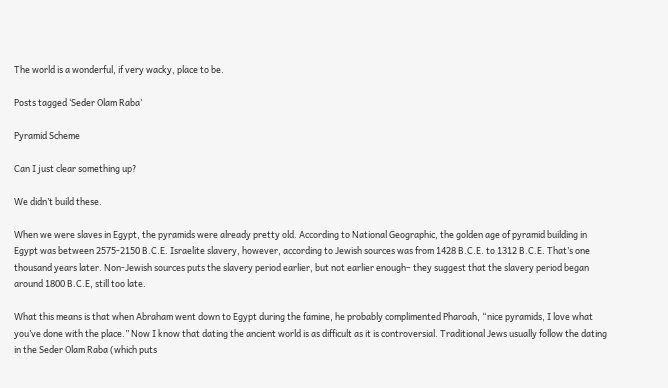The world is a wonderful, if very wacky, place to be.

Posts tagged ‘Seder Olam Raba’

Pyramid Scheme

Can I just clear something up?

We didn’t build these.

When we were slaves in Egypt, the pyramids were already pretty old. According to National Geographic, the golden age of pyramid building in Egypt was between 2575-2150 B.C.E. Israelite slavery, however, according to Jewish sources was from 1428 B.C.E. to 1312 B.C.E. That’s one thousand years later. Non-Jewish sources puts the slavery period earlier, but not earlier enough– they suggest that the slavery period began around 1800 B.C.E, still too late.

What this means is that when Abraham went down to Egypt during the famine, he probably complimented Pharoah, “nice pyramids, I love what you’ve done with the place.” Now I know that dating the ancient world is as difficult as it is controversial. Traditional Jews usually follow the dating in the Seder Olam Raba (which puts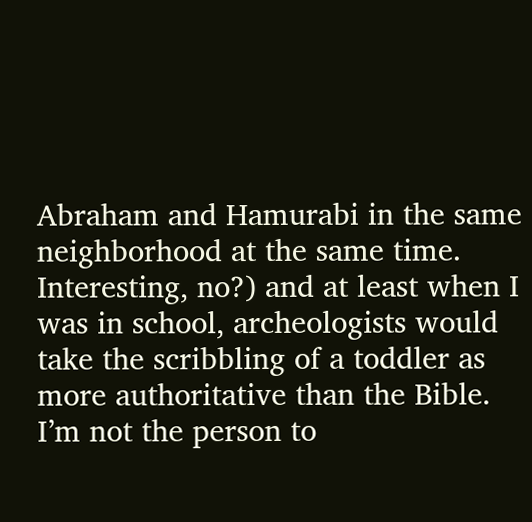Abraham and Hamurabi in the same neighborhood at the same time. Interesting, no?) and at least when I was in school, archeologists would take the scribbling of a toddler as more authoritative than the Bible. I’m not the person to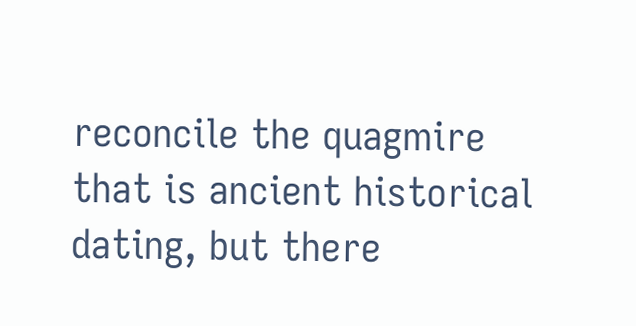reconcile the quagmire that is ancient historical dating, but there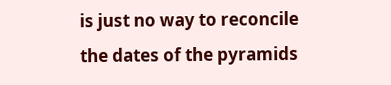is just no way to reconcile the dates of the pyramids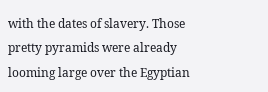with the dates of slavery. Those pretty pyramids were already looming large over the Egyptian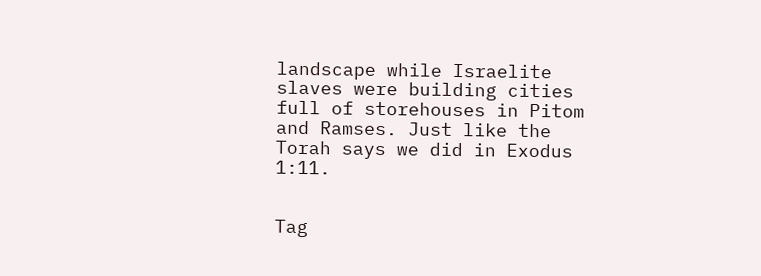landscape while Israelite slaves were building cities full of storehouses in Pitom and Ramses. Just like the Torah says we did in Exodus 1:11.


Tag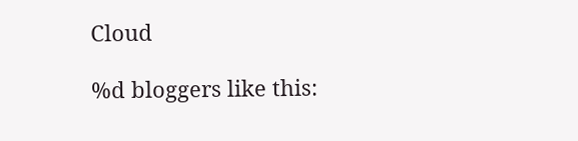Cloud

%d bloggers like this: